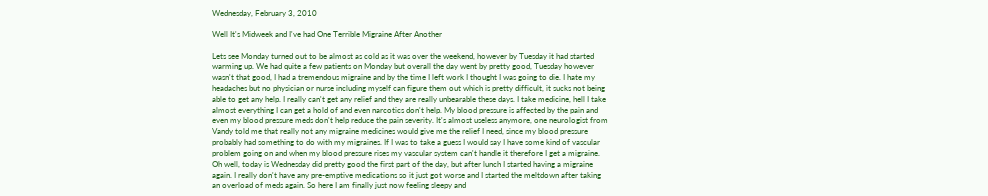Wednesday, February 3, 2010

Well It's Midweek and I've had One Terrible Migraine After Another

Lets see Monday turned out to be almost as cold as it was over the weekend, however by Tuesday it had started warming up. We had quite a few patients on Monday but overall the day went by pretty good, Tuesday however wasn't that good, I had a tremendous migraine and by the time I left work I thought I was going to die. I hate my headaches but no physician or nurse including myself can figure them out which is pretty difficult, it sucks not being able to get any help. I really can't get any relief and they are really unbearable these days. I take medicine, hell I take almost everything I can get a hold of and even narcotics don't help. My blood pressure is affected by the pain and even my blood pressure meds don't help reduce the pain severity. It's almost useless anymore, one neurologist from Vandy told me that really not any migraine medicines would give me the relief I need, since my blood pressure probably had something to do with my migraines. If I was to take a guess I would say I have some kind of vascular problem going on and when my blood pressure rises my vascular system can't handle it therefore I get a migraine. Oh well, today is Wednesday did pretty good the first part of the day, but after lunch I started having a migraine again. I really don't have any pre-emptive medications so it just got worse and I started the meltdown after taking an overload of meds again. So here I am finally just now feeling sleepy and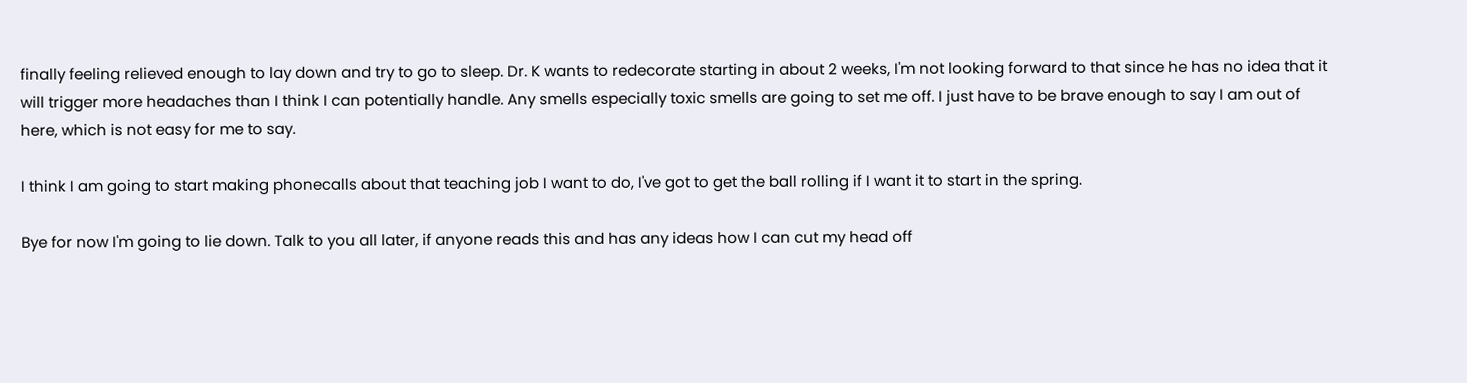finally feeling relieved enough to lay down and try to go to sleep. Dr. K wants to redecorate starting in about 2 weeks, I'm not looking forward to that since he has no idea that it will trigger more headaches than I think I can potentially handle. Any smells especially toxic smells are going to set me off. I just have to be brave enough to say I am out of here, which is not easy for me to say.

I think I am going to start making phonecalls about that teaching job I want to do, I've got to get the ball rolling if I want it to start in the spring.

Bye for now I'm going to lie down. Talk to you all later, if anyone reads this and has any ideas how I can cut my head off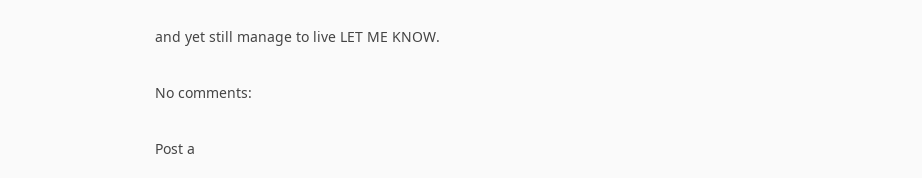and yet still manage to live LET ME KNOW.

No comments:

Post a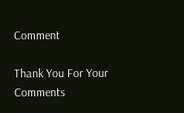Comment

Thank You For Your Comments